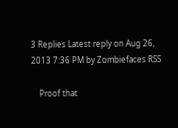3 Replies Latest reply on Aug 26, 2013 7:36 PM by Zombiefaces RSS

    Proof that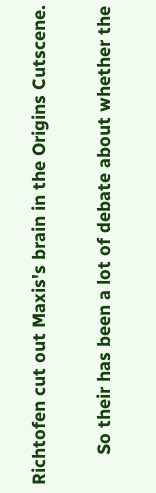Richtofen cut out Maxis's brain in the Origins Cutscene.

      So their has been a lot of debate about whether the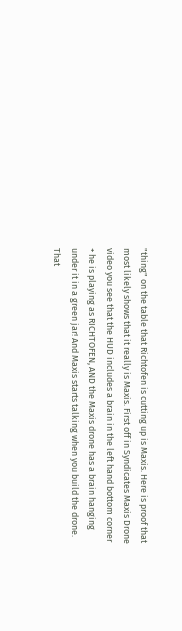"thing" on the table that Richtofen is cutting up is Maxis. Here is proof that most likely shows that it really is Maxis. First off in Syndicates Maxis Drone video you see that the HUD includes a brain in the left hand bottom corner + he is playing as RICHTOFEN, AND the Maxis drone has a brain hanging under it in a green jar! And Maxis starts talking when you build the drone. That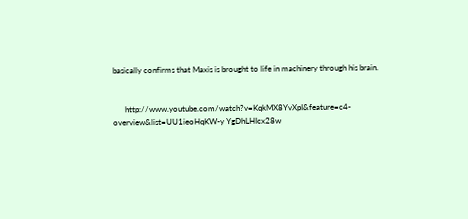basically confirms that Maxis is brought to life in machinery through his brain.


      http://www.youtube.com/watch?v=KqkMX8YvXpI&feature=c4-overview&list=UU1ieoHqKW-y YgDhLHIcx28w